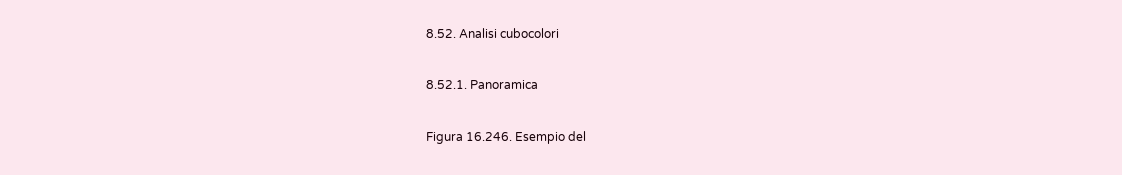8.52. Analisi cubocolori

8.52.1. Panoramica

Figura 16.246. Esempio del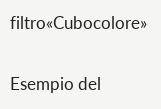filtro«Cubocolore»

Esempio del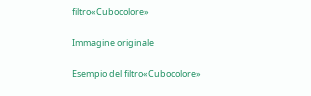filtro«Cubocolore»

Immagine originale

Esempio del filtro«Cubocolore»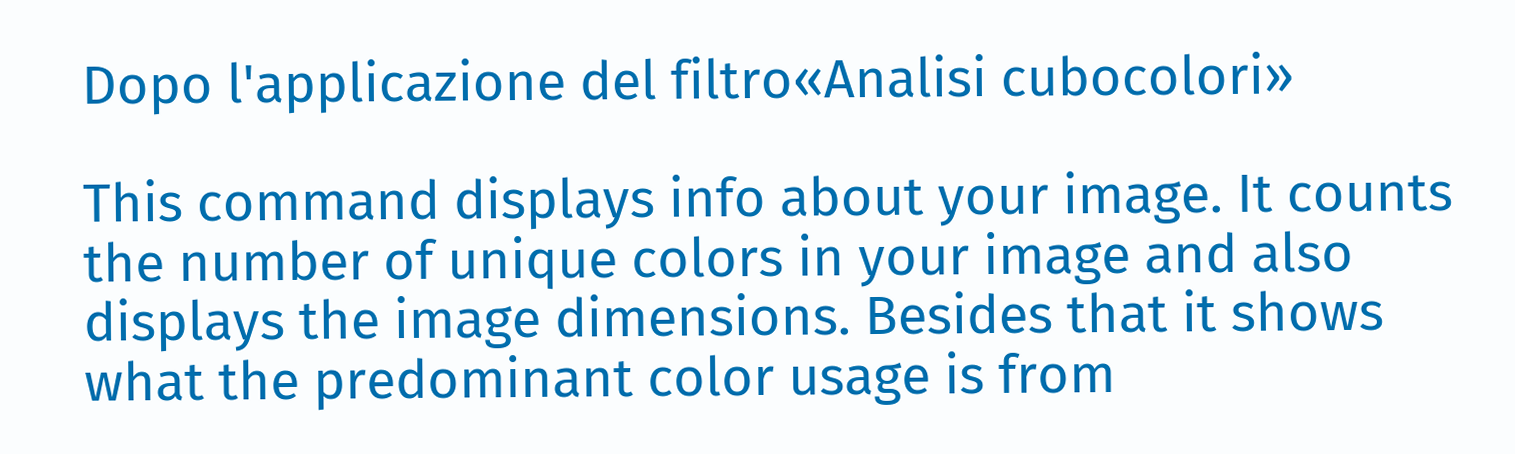Dopo l'applicazione del filtro«Analisi cubocolori»

This command displays info about your image. It counts the number of unique colors in your image and also displays the image dimensions. Besides that it shows what the predominant color usage is from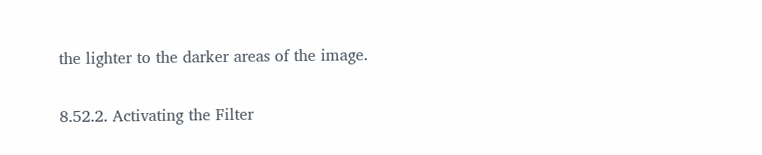the lighter to the darker areas of the image.

8.52.2. Activating the Filter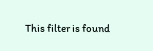This filter is found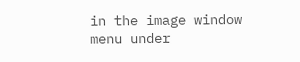in the image window menu under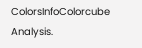ColorsInfoColorcube Analysis.